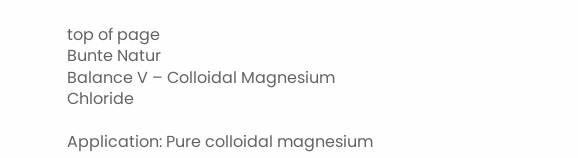top of page
Bunte Natur
Balance V – Colloidal Magnesium Chloride

Application: Pure colloidal magnesium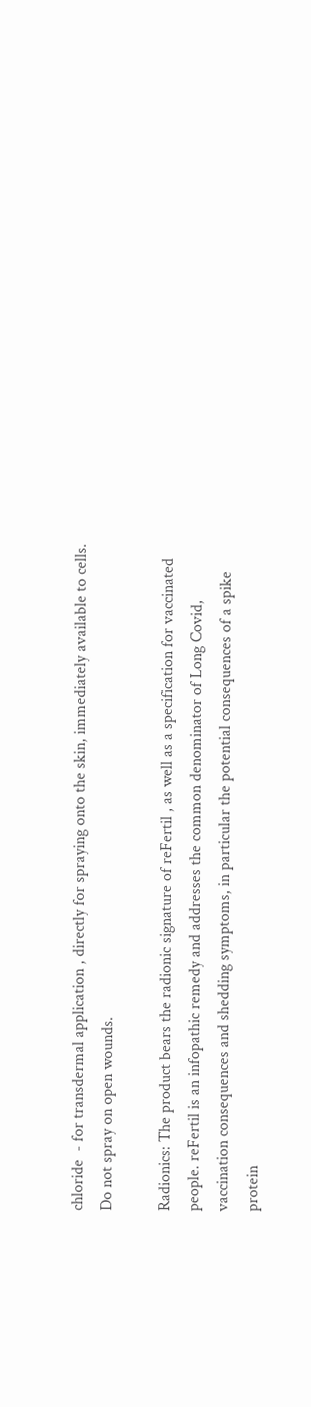chloride  - for transdermal application , directly for spraying onto the skin, immediately available to cells. Do not spray on open wounds.

Radionics: The product bears the radionic signature of reFertil , as well as a specification for vaccinated people. reFertil is an infopathic remedy and addresses the common denominator of Long Covid, vaccination consequences and shedding symptoms, in particular the potential consequences of a spike protein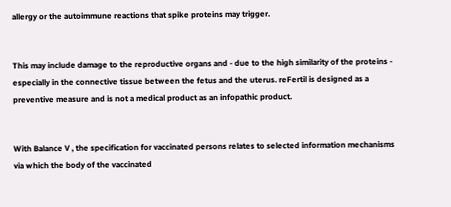allergy or the autoimmune reactions that spike proteins may trigger.


This may include damage to the reproductive organs and - due to the high similarity of the proteins - especially in the connective tissue between the fetus and the uterus. reFertil is designed as a preventive measure and is not a medical product as an infopathic product.


With Balance V , the specification for vaccinated persons relates to selected information mechanisms via which the body of the vaccinated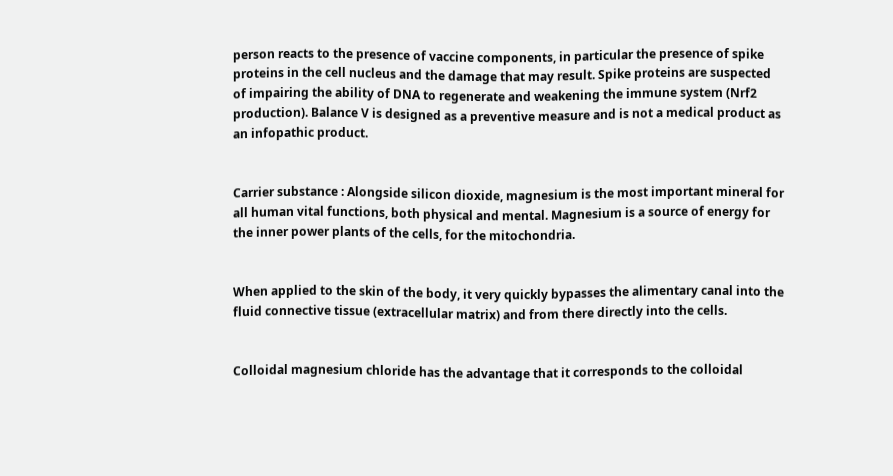person reacts to the presence of vaccine components, in particular the presence of spike proteins in the cell nucleus and the damage that may result. Spike proteins are suspected of impairing the ability of DNA to regenerate and weakening the immune system (Nrf2 production). Balance V is designed as a preventive measure and is not a medical product as an infopathic product.


Carrier substance : Alongside silicon dioxide, magnesium is the most important mineral for all human vital functions, both physical and mental. Magnesium is a source of energy for the inner power plants of the cells, for the mitochondria.


When applied to the skin of the body, it very quickly bypasses the alimentary canal into the fluid connective tissue (extracellular matrix) and from there directly into the cells.


Colloidal magnesium chloride has the advantage that it corresponds to the colloidal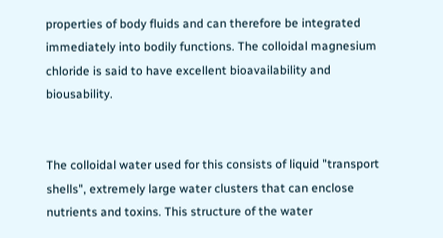properties of body fluids and can therefore be integrated immediately into bodily functions. The colloidal magnesium chloride is said to have excellent bioavailability and biousability.


The colloidal water used for this consists of liquid "transport shells", extremely large water clusters that can enclose nutrients and toxins. This structure of the water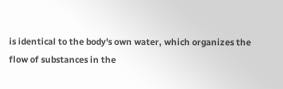is identical to the body's own water, which organizes the flow of substances in the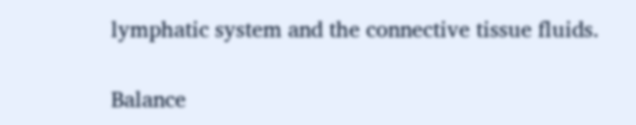lymphatic system and the connective tissue fluids.

Balance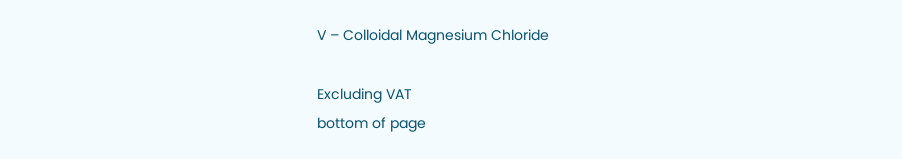V – Colloidal Magnesium Chloride

Excluding VAT
bottom of page